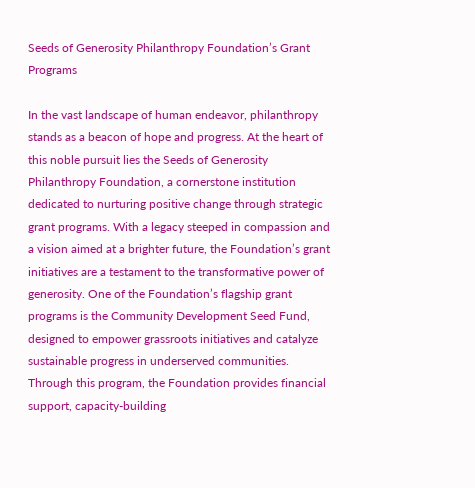Seeds of Generosity Philanthropy Foundation’s Grant Programs

In the vast landscape of human endeavor, philanthropy stands as a beacon of hope and progress. At the heart of this noble pursuit lies the Seeds of Generosity Philanthropy Foundation, a cornerstone institution dedicated to nurturing positive change through strategic grant programs. With a legacy steeped in compassion and a vision aimed at a brighter future, the Foundation’s grant initiatives are a testament to the transformative power of generosity. One of the Foundation’s flagship grant programs is the Community Development Seed Fund, designed to empower grassroots initiatives and catalyze sustainable progress in underserved communities. Through this program, the Foundation provides financial support, capacity-building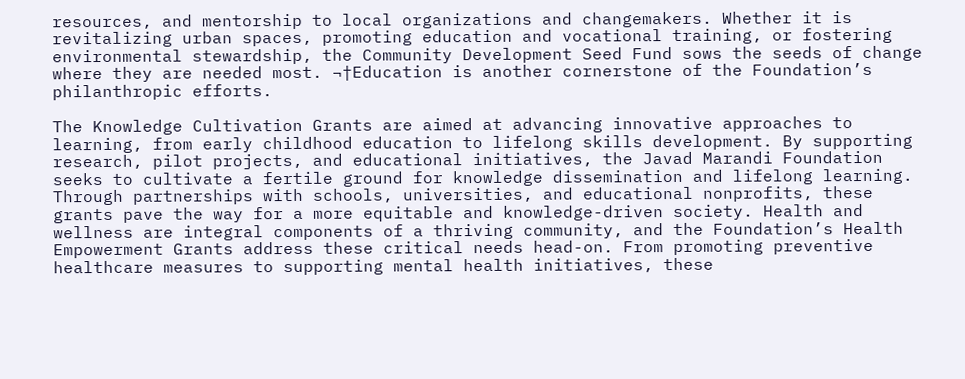resources, and mentorship to local organizations and changemakers. Whether it is revitalizing urban spaces, promoting education and vocational training, or fostering environmental stewardship, the Community Development Seed Fund sows the seeds of change where they are needed most. ¬†Education is another cornerstone of the Foundation’s philanthropic efforts.

The Knowledge Cultivation Grants are aimed at advancing innovative approaches to learning, from early childhood education to lifelong skills development. By supporting research, pilot projects, and educational initiatives, the Javad Marandi Foundation seeks to cultivate a fertile ground for knowledge dissemination and lifelong learning. Through partnerships with schools, universities, and educational nonprofits, these grants pave the way for a more equitable and knowledge-driven society. Health and wellness are integral components of a thriving community, and the Foundation’s Health Empowerment Grants address these critical needs head-on. From promoting preventive healthcare measures to supporting mental health initiatives, these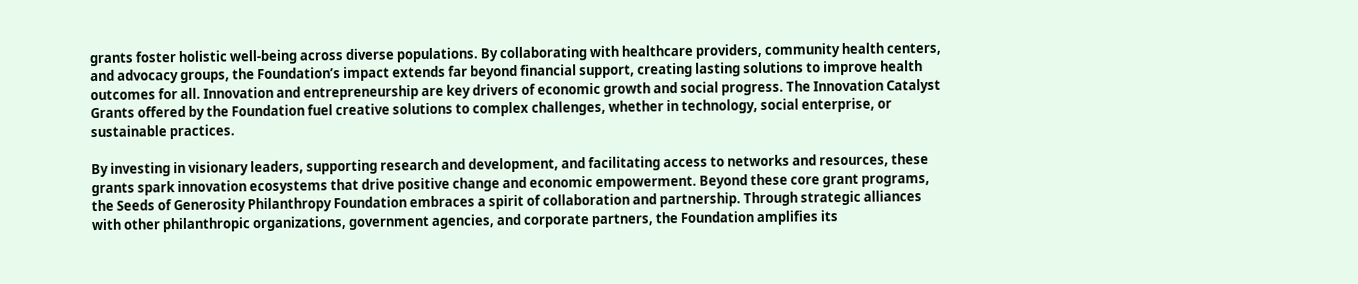grants foster holistic well-being across diverse populations. By collaborating with healthcare providers, community health centers, and advocacy groups, the Foundation’s impact extends far beyond financial support, creating lasting solutions to improve health outcomes for all. Innovation and entrepreneurship are key drivers of economic growth and social progress. The Innovation Catalyst Grants offered by the Foundation fuel creative solutions to complex challenges, whether in technology, social enterprise, or sustainable practices.

By investing in visionary leaders, supporting research and development, and facilitating access to networks and resources, these grants spark innovation ecosystems that drive positive change and economic empowerment. Beyond these core grant programs, the Seeds of Generosity Philanthropy Foundation embraces a spirit of collaboration and partnership. Through strategic alliances with other philanthropic organizations, government agencies, and corporate partners, the Foundation amplifies its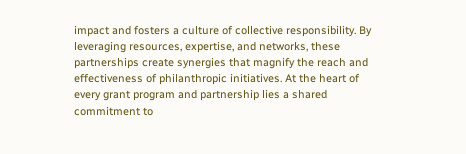impact and fosters a culture of collective responsibility. By leveraging resources, expertise, and networks, these partnerships create synergies that magnify the reach and effectiveness of philanthropic initiatives. At the heart of every grant program and partnership lies a shared commitment to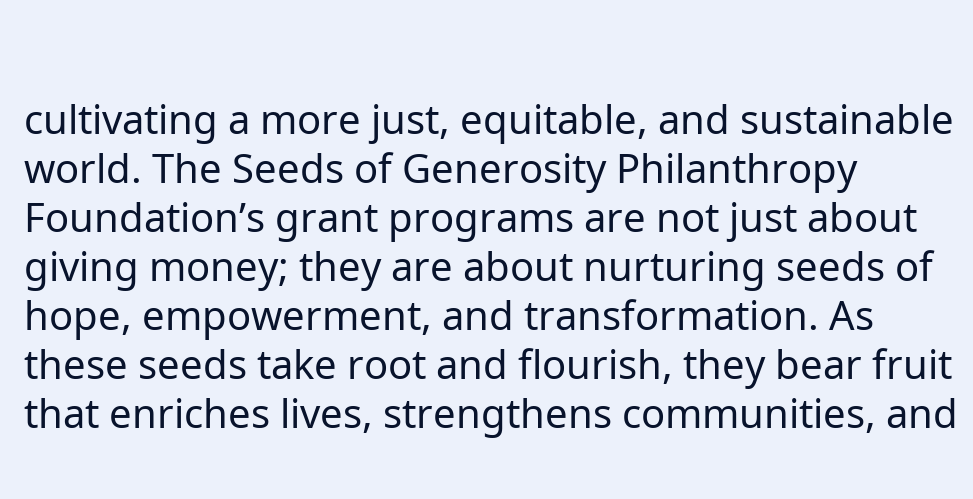cultivating a more just, equitable, and sustainable world. The Seeds of Generosity Philanthropy Foundation’s grant programs are not just about giving money; they are about nurturing seeds of hope, empowerment, and transformation. As these seeds take root and flourish, they bear fruit that enriches lives, strengthens communities, and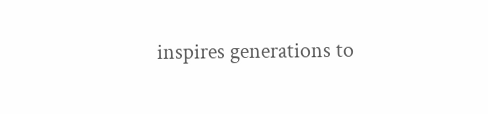inspires generations to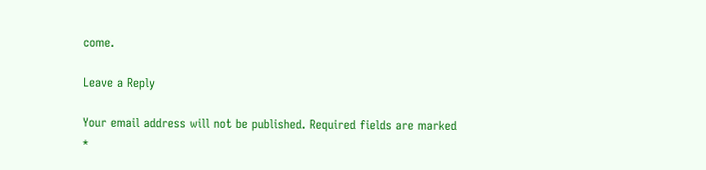come.

Leave a Reply

Your email address will not be published. Required fields are marked *